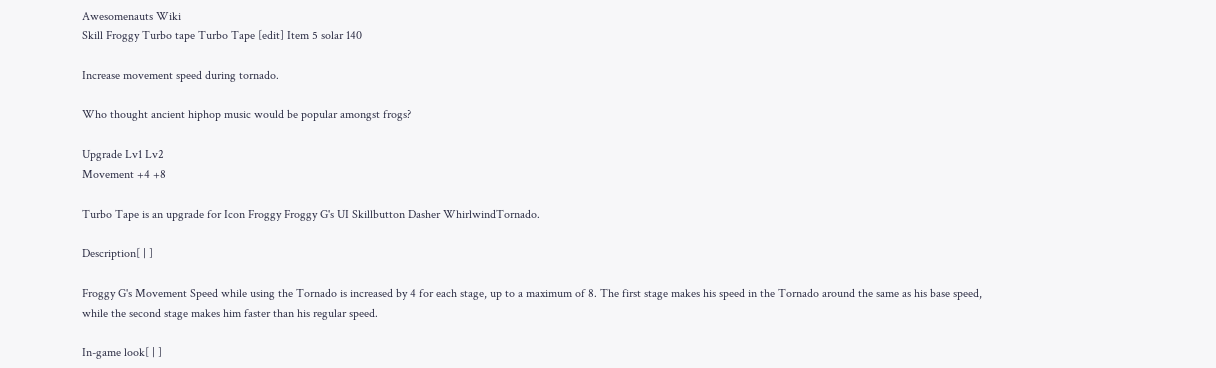Awesomenauts Wiki
Skill Froggy Turbo tape Turbo Tape [edit] Item 5 solar 140

Increase movement speed during tornado.

Who thought ancient hiphop music would be popular amongst frogs?

Upgrade Lv1 Lv2
Movement +4 +8

Turbo Tape is an upgrade for Icon Froggy Froggy G's UI Skillbutton Dasher WhirlwindTornado.

Description[ | ]

Froggy G's Movement Speed while using the Tornado is increased by 4 for each stage, up to a maximum of 8. The first stage makes his speed in the Tornado around the same as his base speed, while the second stage makes him faster than his regular speed.

In-game look[ | ]